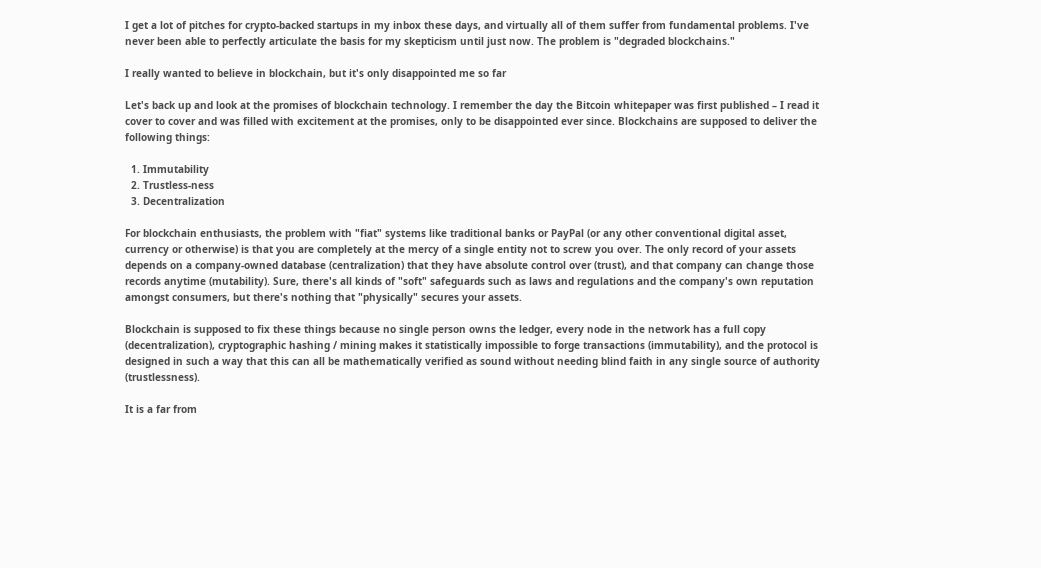I get a lot of pitches for crypto-backed startups in my inbox these days, and virtually all of them suffer from fundamental problems. I've never been able to perfectly articulate the basis for my skepticism until just now. The problem is "degraded blockchains."

I really wanted to believe in blockchain, but it's only disappointed me so far

Let's back up and look at the promises of blockchain technology. I remember the day the Bitcoin whitepaper was first published – I read it cover to cover and was filled with excitement at the promises, only to be disappointed ever since. Blockchains are supposed to deliver the following things:

  1. Immutability
  2. Trustless-ness
  3. Decentralization

For blockchain enthusiasts, the problem with "fiat" systems like traditional banks or PayPal (or any other conventional digital asset, currency or otherwise) is that you are completely at the mercy of a single entity not to screw you over. The only record of your assets depends on a company-owned database (centralization) that they have absolute control over (trust), and that company can change those records anytime (mutability). Sure, there's all kinds of "soft" safeguards such as laws and regulations and the company's own reputation amongst consumers, but there's nothing that "physically" secures your assets.

Blockchain is supposed to fix these things because no single person owns the ledger, every node in the network has a full copy (decentralization), cryptographic hashing / mining makes it statistically impossible to forge transactions (immutability), and the protocol is designed in such a way that this can all be mathematically verified as sound without needing blind faith in any single source of authority (trustlessness).

It is a far from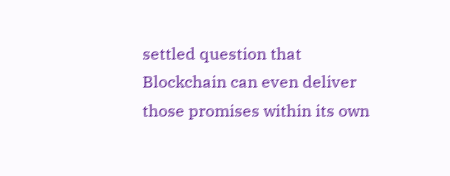settled question that Blockchain can even deliver those promises within its own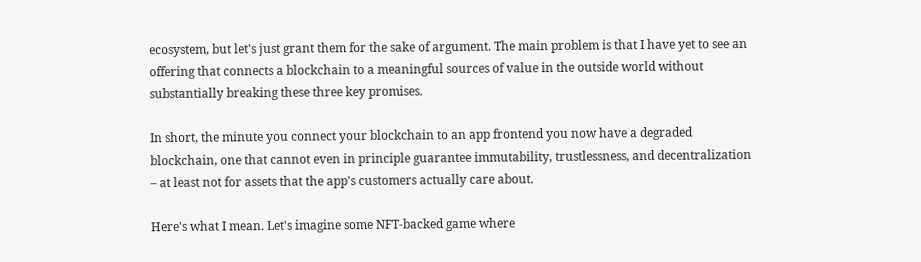ecosystem, but let's just grant them for the sake of argument. The main problem is that I have yet to see an offering that connects a blockchain to a meaningful sources of value in the outside world without substantially breaking these three key promises.

In short, the minute you connect your blockchain to an app frontend you now have a degraded blockchain, one that cannot even in principle guarantee immutability, trustlessness, and decentralization – at least not for assets that the app's customers actually care about.

Here's what I mean. Let's imagine some NFT-backed game where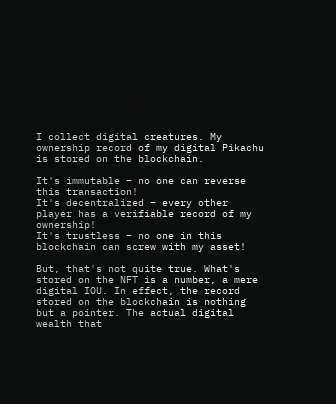I collect digital creatures. My ownership record of my digital Pikachu is stored on the blockchain.

It's immutable – no one can reverse this transaction!
It's decentralized – every other player has a verifiable record of my ownership!
It's trustless – no one in this blockchain can screw with my asset!

But, that's not quite true. What's stored on the NFT is a number, a mere digital IOU. In effect, the record stored on the blockchain is nothing but a pointer. The actual digital wealth that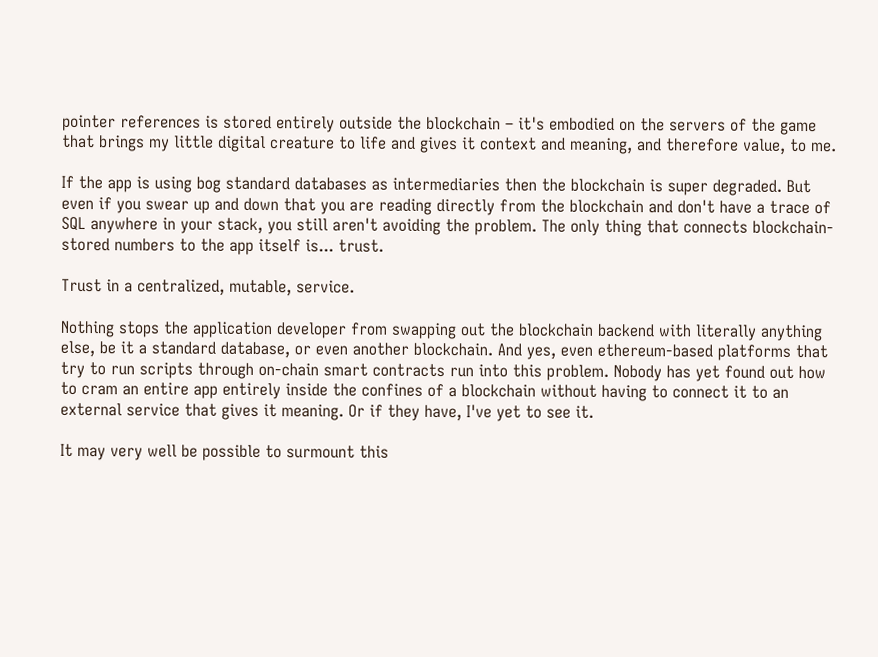pointer references is stored entirely outside the blockchain – it's embodied on the servers of the game that brings my little digital creature to life and gives it context and meaning, and therefore value, to me.

If the app is using bog standard databases as intermediaries then the blockchain is super degraded. But even if you swear up and down that you are reading directly from the blockchain and don't have a trace of SQL anywhere in your stack, you still aren't avoiding the problem. The only thing that connects blockchain-stored numbers to the app itself is... trust.

Trust in a centralized, mutable, service.

Nothing stops the application developer from swapping out the blockchain backend with literally anything else, be it a standard database, or even another blockchain. And yes, even ethereum-based platforms that try to run scripts through on-chain smart contracts run into this problem. Nobody has yet found out how to cram an entire app entirely inside the confines of a blockchain without having to connect it to an external service that gives it meaning. Or if they have, I've yet to see it.

It may very well be possible to surmount this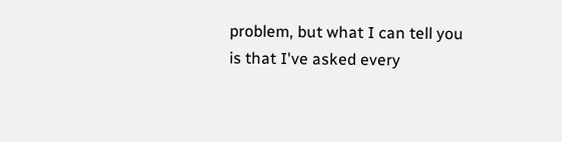problem, but what I can tell you is that I've asked every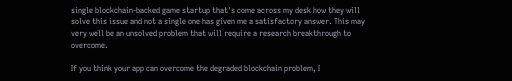single blockchain-backed game startup that's come across my desk how they will solve this issue and not a single one has given me a satisfactory answer. This may very well be an unsolved problem that will require a research breakthrough to overcome.

If you think your app can overcome the degraded blockchain problem, I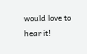would love to hear it!